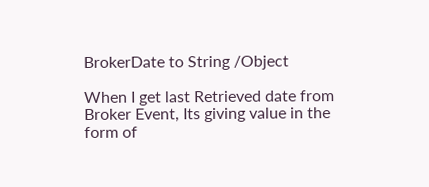BrokerDate to String /Object

When I get last Retrieved date from Broker Event, Its giving value in the form of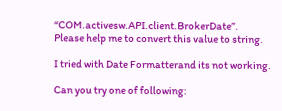“COM.activesw.API.client.BrokerDate”.
Please help me to convert this value to string.

I tried with Date Formatterand its not working.

Can you try one of following: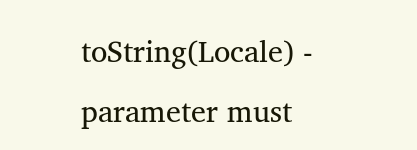toString(Locale) - parameter must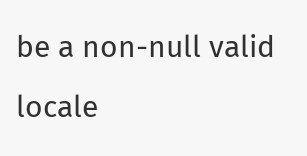be a non-null valid locale